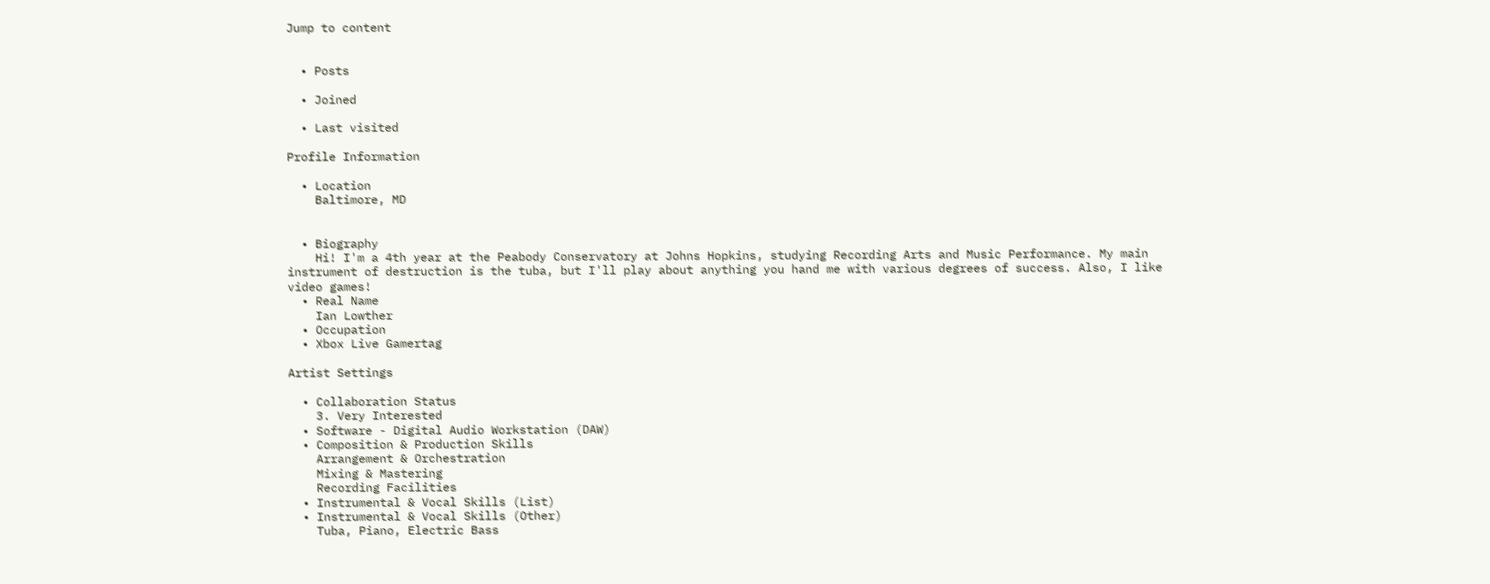Jump to content


  • Posts

  • Joined

  • Last visited

Profile Information

  • Location
    Baltimore, MD


  • Biography
    Hi! I'm a 4th year at the Peabody Conservatory at Johns Hopkins, studying Recording Arts and Music Performance. My main instrument of destruction is the tuba, but I'll play about anything you hand me with various degrees of success. Also, I like video games!
  • Real Name
    Ian Lowther
  • Occupation
  • Xbox Live Gamertag

Artist Settings

  • Collaboration Status
    3. Very Interested
  • Software - Digital Audio Workstation (DAW)
  • Composition & Production Skills
    Arrangement & Orchestration
    Mixing & Mastering
    Recording Facilities
  • Instrumental & Vocal Skills (List)
  • Instrumental & Vocal Skills (Other)
    Tuba, Piano, Electric Bass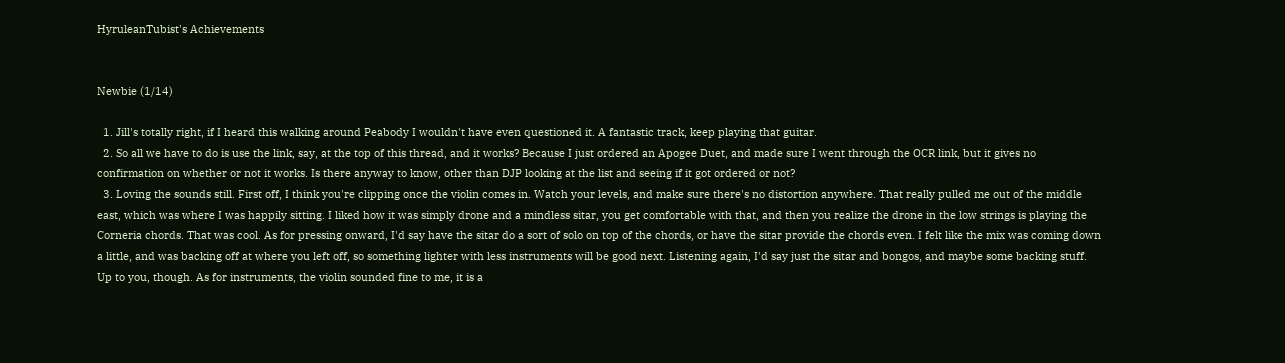HyruleanTubist's Achievements


Newbie (1/14)

  1. Jill's totally right, if I heard this walking around Peabody I wouldn't have even questioned it. A fantastic track, keep playing that guitar.
  2. So all we have to do is use the link, say, at the top of this thread, and it works? Because I just ordered an Apogee Duet, and made sure I went through the OCR link, but it gives no confirmation on whether or not it works. Is there anyway to know, other than DJP looking at the list and seeing if it got ordered or not?
  3. Loving the sounds still. First off, I think you're clipping once the violin comes in. Watch your levels, and make sure there's no distortion anywhere. That really pulled me out of the middle east, which was where I was happily sitting. I liked how it was simply drone and a mindless sitar, you get comfortable with that, and then you realize the drone in the low strings is playing the Corneria chords. That was cool. As for pressing onward, I'd say have the sitar do a sort of solo on top of the chords, or have the sitar provide the chords even. I felt like the mix was coming down a little, and was backing off at where you left off, so something lighter with less instruments will be good next. Listening again, I'd say just the sitar and bongos, and maybe some backing stuff. Up to you, though. As for instruments, the violin sounded fine to me, it is a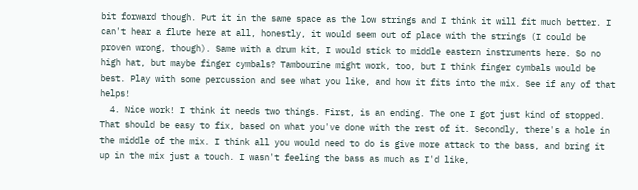bit forward though. Put it in the same space as the low strings and I think it will fit much better. I can't hear a flute here at all, honestly, it would seem out of place with the strings (I could be proven wrong, though). Same with a drum kit, I would stick to middle eastern instruments here. So no high hat, but maybe finger cymbals? Tambourine might work, too, but I think finger cymbals would be best. Play with some percussion and see what you like, and how it fits into the mix. See if any of that helps!
  4. Nice work! I think it needs two things. First, is an ending. The one I got just kind of stopped. That should be easy to fix, based on what you've done with the rest of it. Secondly, there's a hole in the middle of the mix. I think all you would need to do is give more attack to the bass, and bring it up in the mix just a touch. I wasn't feeling the bass as much as I'd like,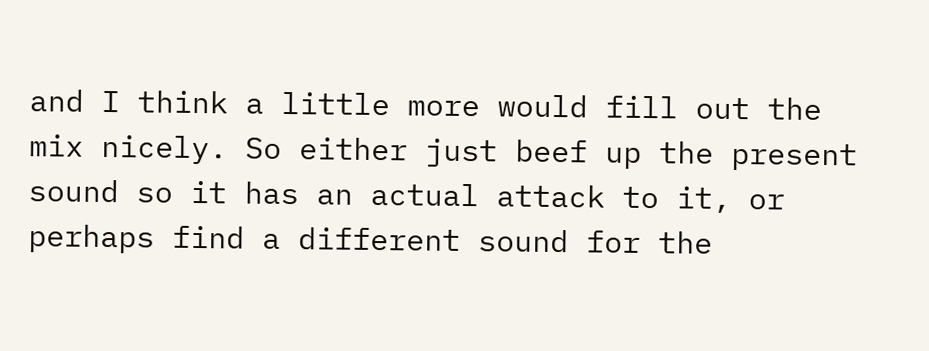and I think a little more would fill out the mix nicely. So either just beef up the present sound so it has an actual attack to it, or perhaps find a different sound for the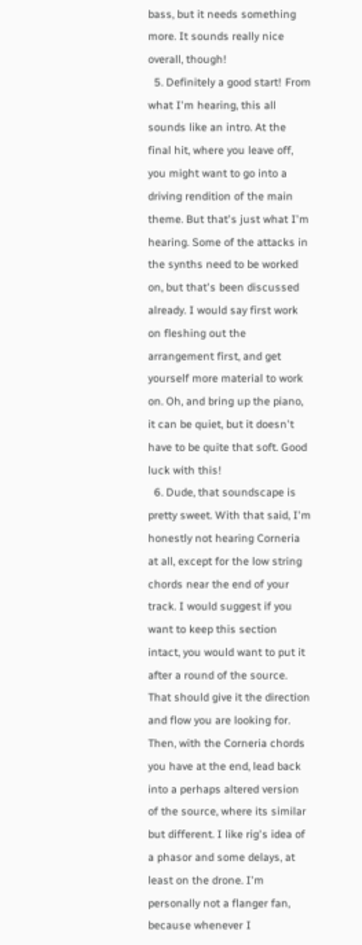bass, but it needs something more. It sounds really nice overall, though!
  5. Definitely a good start! From what I'm hearing, this all sounds like an intro. At the final hit, where you leave off, you might want to go into a driving rendition of the main theme. But that's just what I'm hearing. Some of the attacks in the synths need to be worked on, but that's been discussed already. I would say first work on fleshing out the arrangement first, and get yourself more material to work on. Oh, and bring up the piano, it can be quiet, but it doesn't have to be quite that soft. Good luck with this!
  6. Dude, that soundscape is pretty sweet. With that said, I'm honestly not hearing Corneria at all, except for the low string chords near the end of your track. I would suggest if you want to keep this section intact, you would want to put it after a round of the source. That should give it the direction and flow you are looking for. Then, with the Corneria chords you have at the end, lead back into a perhaps altered version of the source, where its similar but different. I like rig's idea of a phasor and some delays, at least on the drone. I'm personally not a flanger fan, because whenever I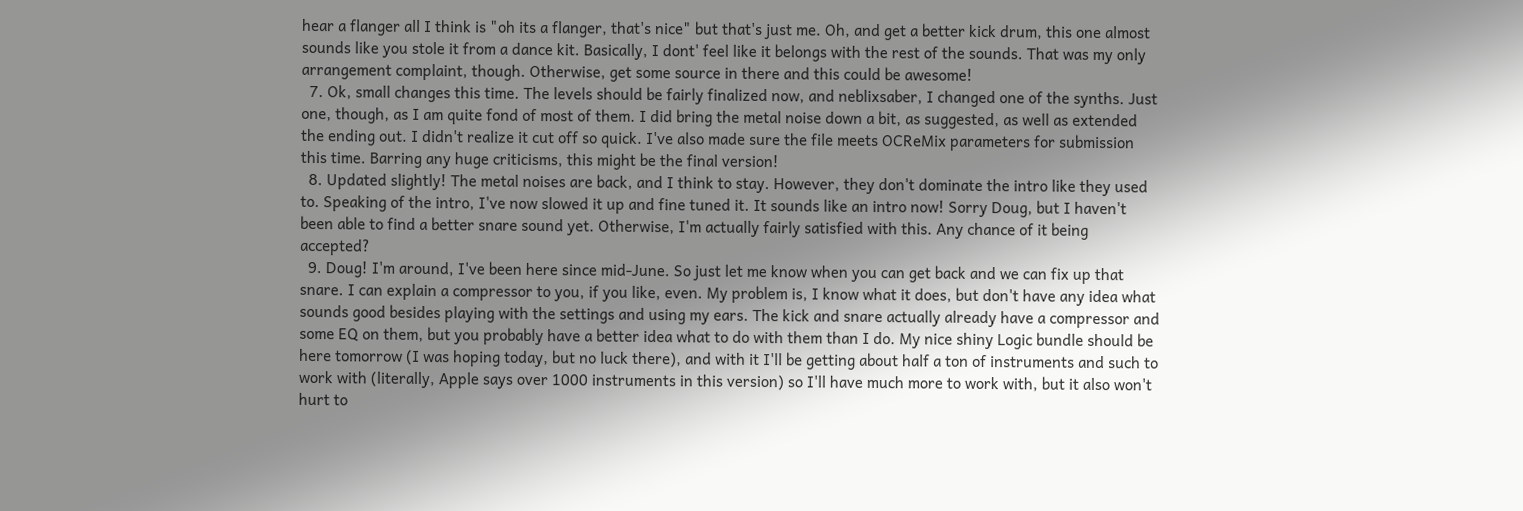hear a flanger all I think is "oh its a flanger, that's nice" but that's just me. Oh, and get a better kick drum, this one almost sounds like you stole it from a dance kit. Basically, I dont' feel like it belongs with the rest of the sounds. That was my only arrangement complaint, though. Otherwise, get some source in there and this could be awesome!
  7. Ok, small changes this time. The levels should be fairly finalized now, and neblixsaber, I changed one of the synths. Just one, though, as I am quite fond of most of them. I did bring the metal noise down a bit, as suggested, as well as extended the ending out. I didn't realize it cut off so quick. I've also made sure the file meets OCReMix parameters for submission this time. Barring any huge criticisms, this might be the final version!
  8. Updated slightly! The metal noises are back, and I think to stay. However, they don't dominate the intro like they used to. Speaking of the intro, I've now slowed it up and fine tuned it. It sounds like an intro now! Sorry Doug, but I haven't been able to find a better snare sound yet. Otherwise, I'm actually fairly satisfied with this. Any chance of it being accepted?
  9. Doug! I'm around, I've been here since mid-June. So just let me know when you can get back and we can fix up that snare. I can explain a compressor to you, if you like, even. My problem is, I know what it does, but don't have any idea what sounds good besides playing with the settings and using my ears. The kick and snare actually already have a compressor and some EQ on them, but you probably have a better idea what to do with them than I do. My nice shiny Logic bundle should be here tomorrow (I was hoping today, but no luck there), and with it I'll be getting about half a ton of instruments and such to work with (literally, Apple says over 1000 instruments in this version) so I'll have much more to work with, but it also won't hurt to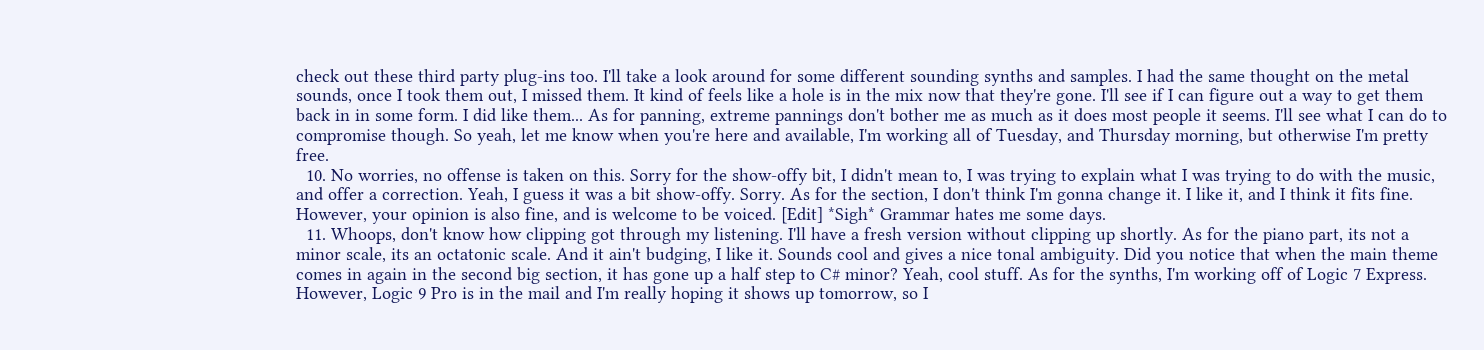check out these third party plug-ins too. I'll take a look around for some different sounding synths and samples. I had the same thought on the metal sounds, once I took them out, I missed them. It kind of feels like a hole is in the mix now that they're gone. I'll see if I can figure out a way to get them back in in some form. I did like them... As for panning, extreme pannings don't bother me as much as it does most people it seems. I'll see what I can do to compromise though. So yeah, let me know when you're here and available, I'm working all of Tuesday, and Thursday morning, but otherwise I'm pretty free.
  10. No worries, no offense is taken on this. Sorry for the show-offy bit, I didn't mean to, I was trying to explain what I was trying to do with the music, and offer a correction. Yeah, I guess it was a bit show-offy. Sorry. As for the section, I don't think I'm gonna change it. I like it, and I think it fits fine. However, your opinion is also fine, and is welcome to be voiced. [Edit] *Sigh* Grammar hates me some days.
  11. Whoops, don't know how clipping got through my listening. I'll have a fresh version without clipping up shortly. As for the piano part, its not a minor scale, its an octatonic scale. And it ain't budging, I like it. Sounds cool and gives a nice tonal ambiguity. Did you notice that when the main theme comes in again in the second big section, it has gone up a half step to C# minor? Yeah, cool stuff. As for the synths, I'm working off of Logic 7 Express. However, Logic 9 Pro is in the mail and I'm really hoping it shows up tomorrow, so I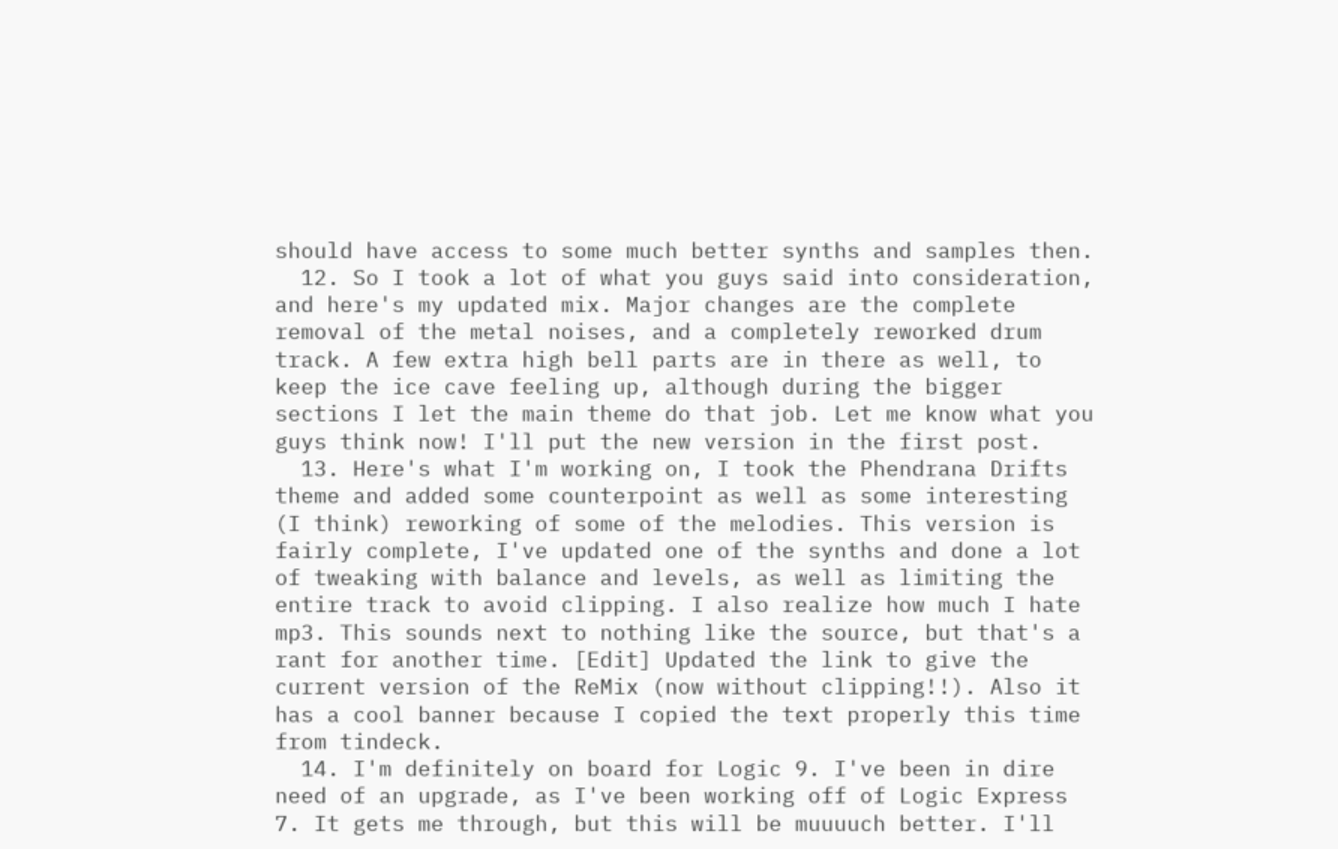should have access to some much better synths and samples then.
  12. So I took a lot of what you guys said into consideration, and here's my updated mix. Major changes are the complete removal of the metal noises, and a completely reworked drum track. A few extra high bell parts are in there as well, to keep the ice cave feeling up, although during the bigger sections I let the main theme do that job. Let me know what you guys think now! I'll put the new version in the first post.
  13. Here's what I'm working on, I took the Phendrana Drifts theme and added some counterpoint as well as some interesting (I think) reworking of some of the melodies. This version is fairly complete, I've updated one of the synths and done a lot of tweaking with balance and levels, as well as limiting the entire track to avoid clipping. I also realize how much I hate mp3. This sounds next to nothing like the source, but that's a rant for another time. [Edit] Updated the link to give the current version of the ReMix (now without clipping!!). Also it has a cool banner because I copied the text properly this time from tindeck.
  14. I'm definitely on board for Logic 9. I've been in dire need of an upgrade, as I've been working off of Logic Express 7. It gets me through, but this will be muuuuch better. I'll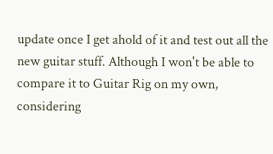update once I get ahold of it and test out all the new guitar stuff. Although I won't be able to compare it to Guitar Rig on my own, considering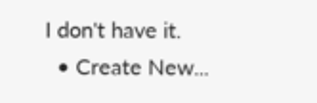I don't have it.
  • Create New...